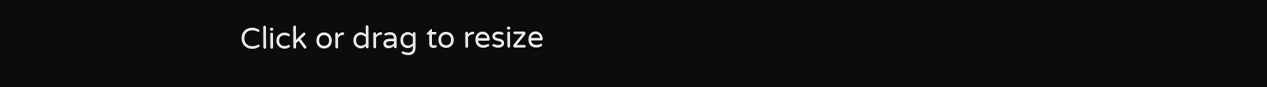Click or drag to resize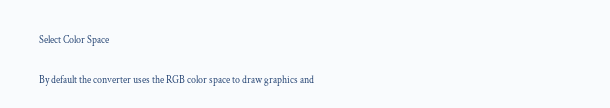Select Color Space

By default the converter uses the RGB color space to draw graphics and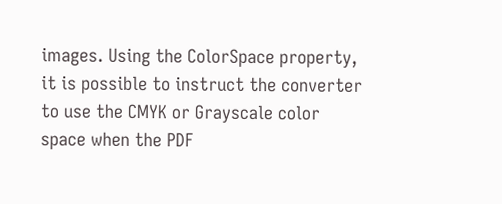images. Using the ColorSpace property, it is possible to instruct the converter to use the CMYK or Grayscale color space when the PDF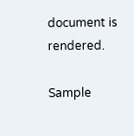document is rendered.

Sample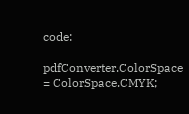code:

pdfConverter.ColorSpace = ColorSpace.CMYK;